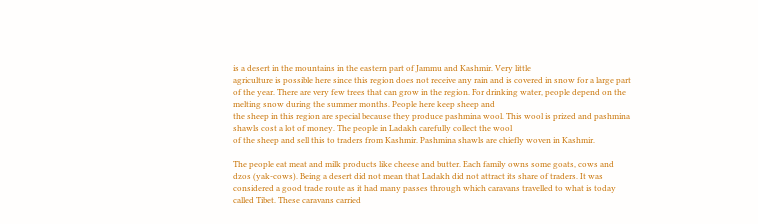is a desert in the mountains in the eastern part of Jammu and Kashmir. Very little
agriculture is possible here since this region does not receive any rain and is covered in snow for a large part of the year. There are very few trees that can grow in the region. For drinking water, people depend on the melting snow during the summer months. People here keep sheep and
the sheep in this region are special because they produce pashmina wool. This wool is prized and pashmina shawls cost a lot of money. The people in Ladakh carefully collect the wool
of the sheep and sell this to traders from Kashmir. Pashmina shawls are chiefly woven in Kashmir.

The people eat meat and milk products like cheese and butter. Each family owns some goats, cows and dzos (yak-cows). Being a desert did not mean that Ladakh did not attract its share of traders. It was considered a good trade route as it had many passes through which caravans travelled to what is today called Tibet. These caravans carried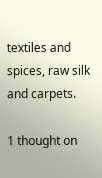textiles and spices, raw silk and carpets.

1 thought on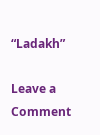“Ladakh”

Leave a Comment